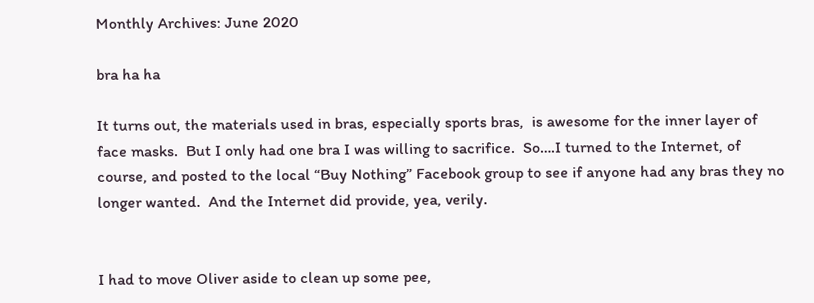Monthly Archives: June 2020

bra ha ha

It turns out, the materials used in bras, especially sports bras,  is awesome for the inner layer of face masks.  But I only had one bra I was willing to sacrifice.  So….I turned to the Internet, of course, and posted to the local “Buy Nothing” Facebook group to see if anyone had any bras they no longer wanted.  And the Internet did provide, yea, verily.


I had to move Oliver aside to clean up some pee,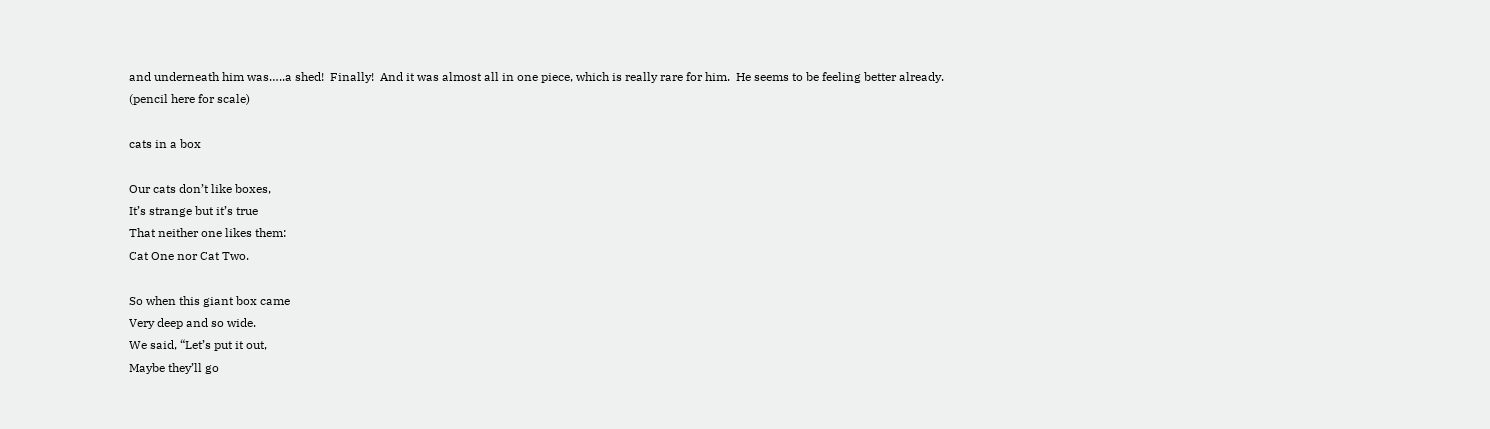and underneath him was…..a shed!  Finally!  And it was almost all in one piece, which is really rare for him.  He seems to be feeling better already.
(pencil here for scale)

cats in a box

Our cats don’t like boxes,
It’s strange but it’s true
That neither one likes them:
Cat One nor Cat Two.

So when this giant box came
Very deep and so wide.
We said, “Let’s put it out,
Maybe they’ll go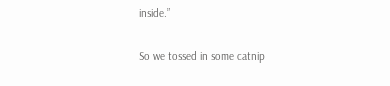inside.”

So we tossed in some catnip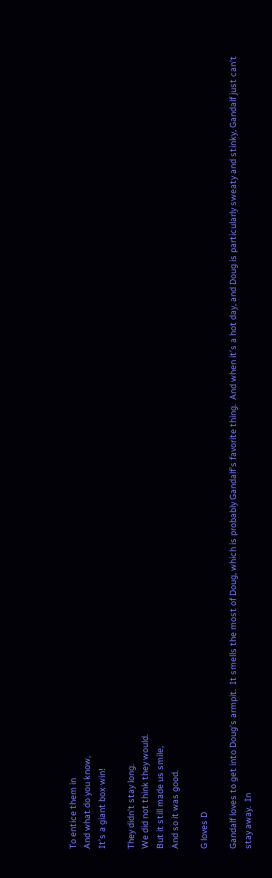To entice them in
And what do you know,
It’s a giant box win!

They didn’t stay long.
We did not think they would.
But it still made us smile,
And so it was good.

G loves D

Gandalf loves to get into Doug’s armpit.  It smells the most of Doug, which is probably Gandalf’s favorite thing.  And when it’s a hot day, and Doug is particularly sweaty and stinky, Gandalf just can’t stay away.  In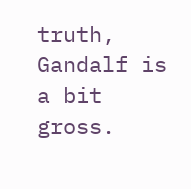truth, Gandalf is a bit gross.